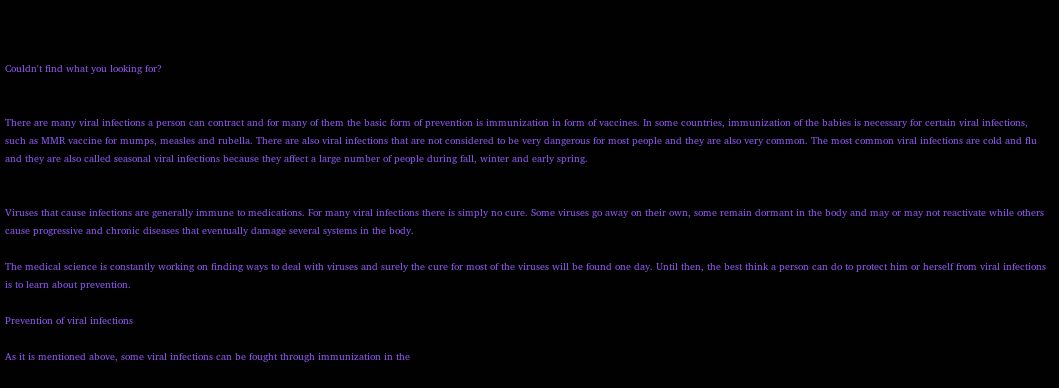Couldn't find what you looking for?


There are many viral infections a person can contract and for many of them the basic form of prevention is immunization in form of vaccines. In some countries, immunization of the babies is necessary for certain viral infections, such as MMR vaccine for mumps, measles and rubella. There are also viral infections that are not considered to be very dangerous for most people and they are also very common. The most common viral infections are cold and flu and they are also called seasonal viral infections because they affect a large number of people during fall, winter and early spring.


Viruses that cause infections are generally immune to medications. For many viral infections there is simply no cure. Some viruses go away on their own, some remain dormant in the body and may or may not reactivate while others cause progressive and chronic diseases that eventually damage several systems in the body.

The medical science is constantly working on finding ways to deal with viruses and surely the cure for most of the viruses will be found one day. Until then, the best think a person can do to protect him or herself from viral infections is to learn about prevention.

Prevention of viral infections

As it is mentioned above, some viral infections can be fought through immunization in the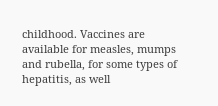childhood. Vaccines are available for measles, mumps and rubella, for some types of hepatitis, as well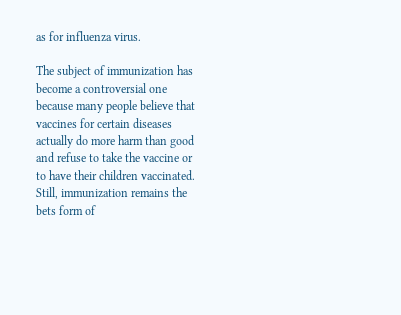as for influenza virus.

The subject of immunization has become a controversial one because many people believe that vaccines for certain diseases actually do more harm than good and refuse to take the vaccine or to have their children vaccinated. Still, immunization remains the bets form of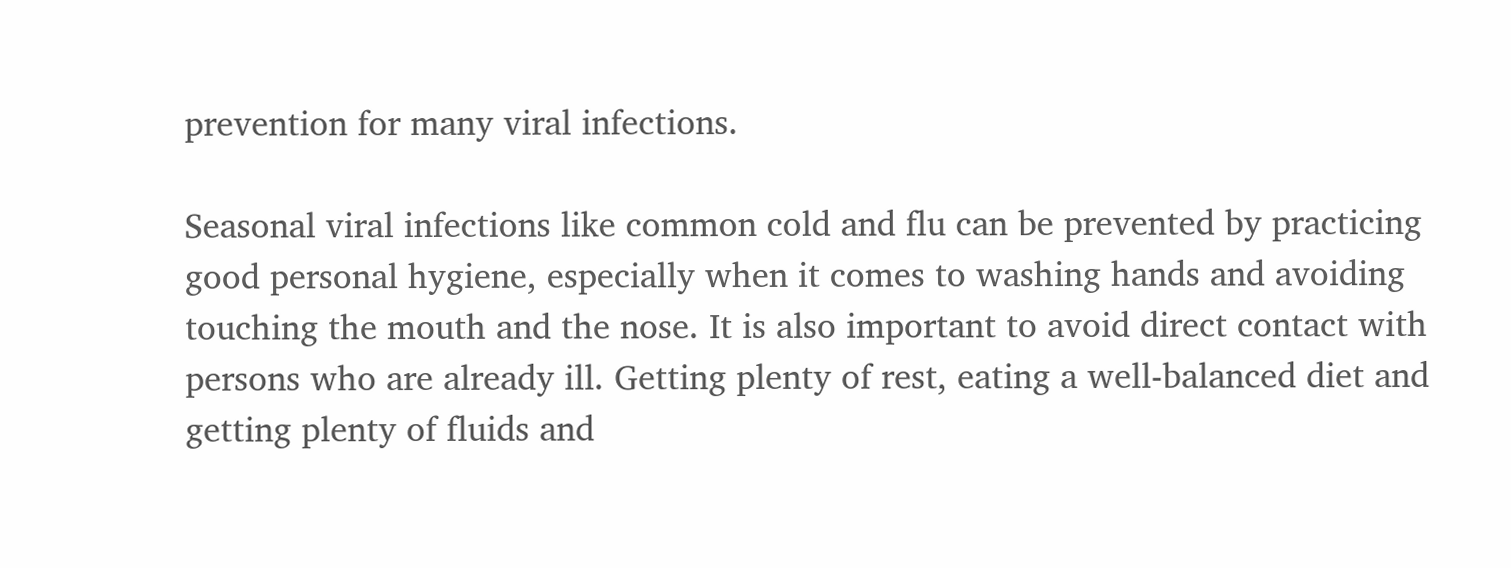prevention for many viral infections.

Seasonal viral infections like common cold and flu can be prevented by practicing good personal hygiene, especially when it comes to washing hands and avoiding touching the mouth and the nose. It is also important to avoid direct contact with persons who are already ill. Getting plenty of rest, eating a well-balanced diet and getting plenty of fluids and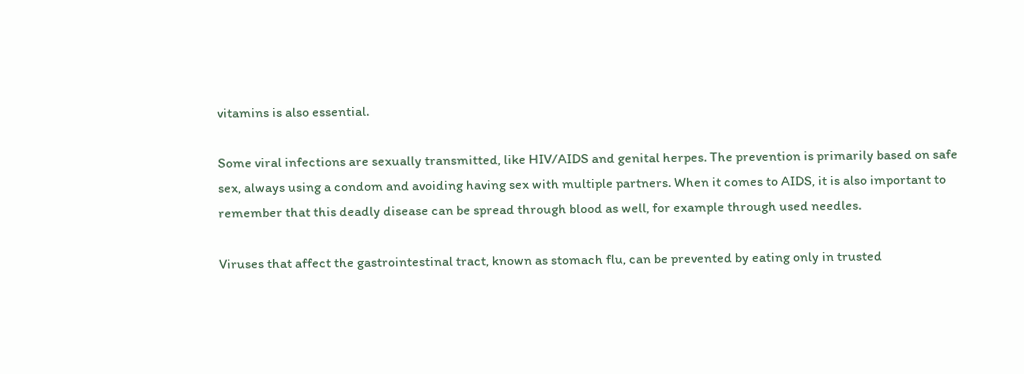vitamins is also essential.

Some viral infections are sexually transmitted, like HIV/AIDS and genital herpes. The prevention is primarily based on safe sex, always using a condom and avoiding having sex with multiple partners. When it comes to AIDS, it is also important to remember that this deadly disease can be spread through blood as well, for example through used needles.

Viruses that affect the gastrointestinal tract, known as stomach flu, can be prevented by eating only in trusted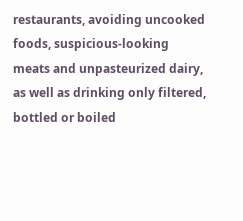restaurants, avoiding uncooked foods, suspicious-looking meats and unpasteurized dairy, as well as drinking only filtered, bottled or boiled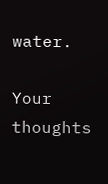water.

Your thoughts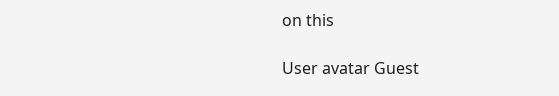on this

User avatar Guest